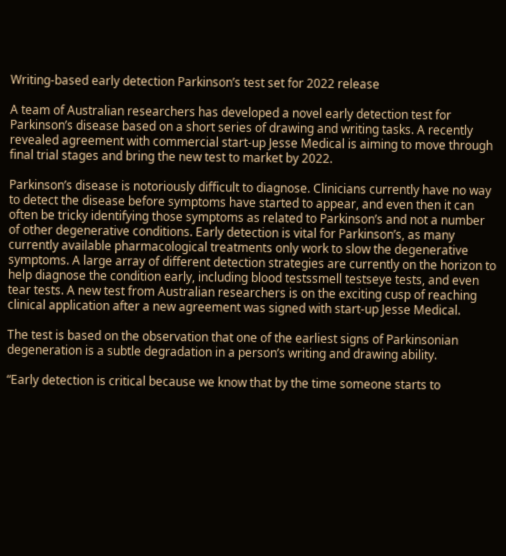Writing-based early detection Parkinson’s test set for 2022 release

A team of Australian researchers has developed a novel early detection test for Parkinson’s disease based on a short series of drawing and writing tasks. A recently revealed agreement with commercial start-up Jesse Medical is aiming to move through final trial stages and bring the new test to market by 2022.

Parkinson’s disease is notoriously difficult to diagnose. Clinicians currently have no way to detect the disease before symptoms have started to appear, and even then it can often be tricky identifying those symptoms as related to Parkinson’s and not a number of other degenerative conditions. Early detection is vital for Parkinson’s, as many currently available pharmacological treatments only work to slow the degenerative symptoms. A large array of different detection strategies are currently on the horizon to help diagnose the condition early, including blood testssmell testseye tests, and even tear tests. A new test from Australian researchers is on the exciting cusp of reaching clinical application after a new agreement was signed with start-up Jesse Medical.

The test is based on the observation that one of the earliest signs of Parkinsonian degeneration is a subtle degradation in a person’s writing and drawing ability.

“Early detection is critical because we know that by the time someone starts to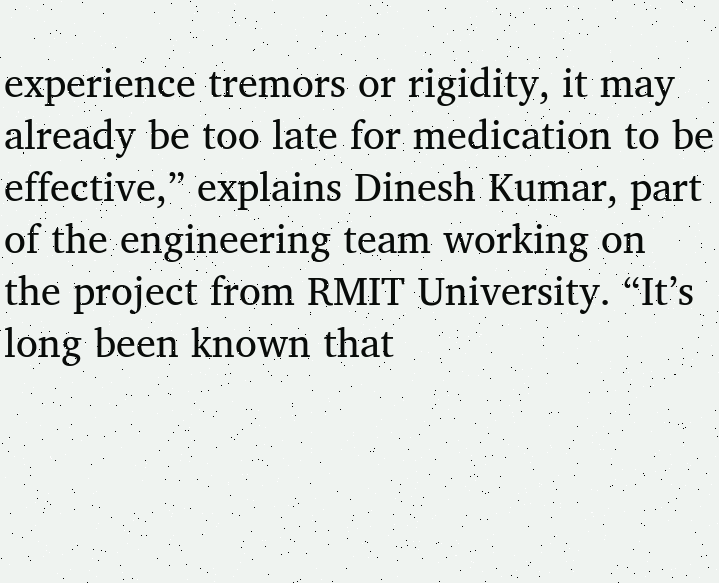experience tremors or rigidity, it may already be too late for medication to be effective,” explains Dinesh Kumar, part of the engineering team working on the project from RMIT University. “It’s long been known that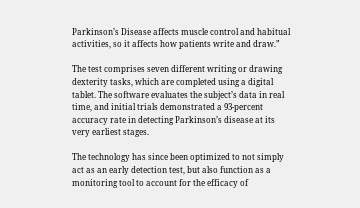Parkinson’s Disease affects muscle control and habitual activities, so it affects how patients write and draw.”

The test comprises seven different writing or drawing dexterity tasks, which are completed using a digital tablet. The software evaluates the subject’s data in real time, and initial trials demonstrated a 93-percent accuracy rate in detecting Parkinson’s disease at its very earliest stages.

The technology has since been optimized to not simply act as an early detection test, but also function as a monitoring tool to account for the efficacy of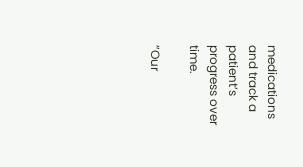medications and track a patient’s progress over time.

“Our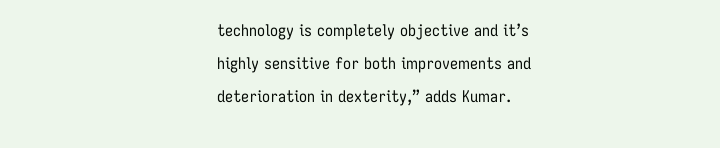technology is completely objective and it’s highly sensitive for both improvements and deterioration in dexterity,” adds Kumar.